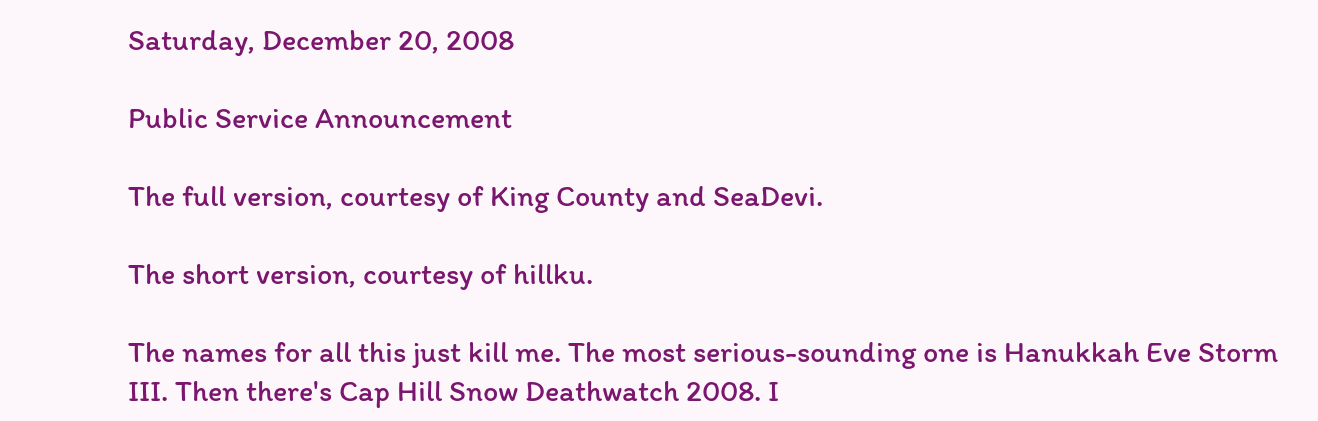Saturday, December 20, 2008

Public Service Announcement

The full version, courtesy of King County and SeaDevi.

The short version, courtesy of hillku.

The names for all this just kill me. The most serious-sounding one is Hanukkah Eve Storm III. Then there's Cap Hill Snow Deathwatch 2008. I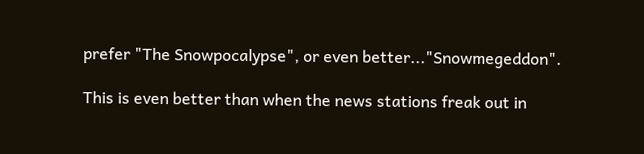prefer "The Snowpocalypse", or even better..."Snowmegeddon".

This is even better than when the news stations freak out in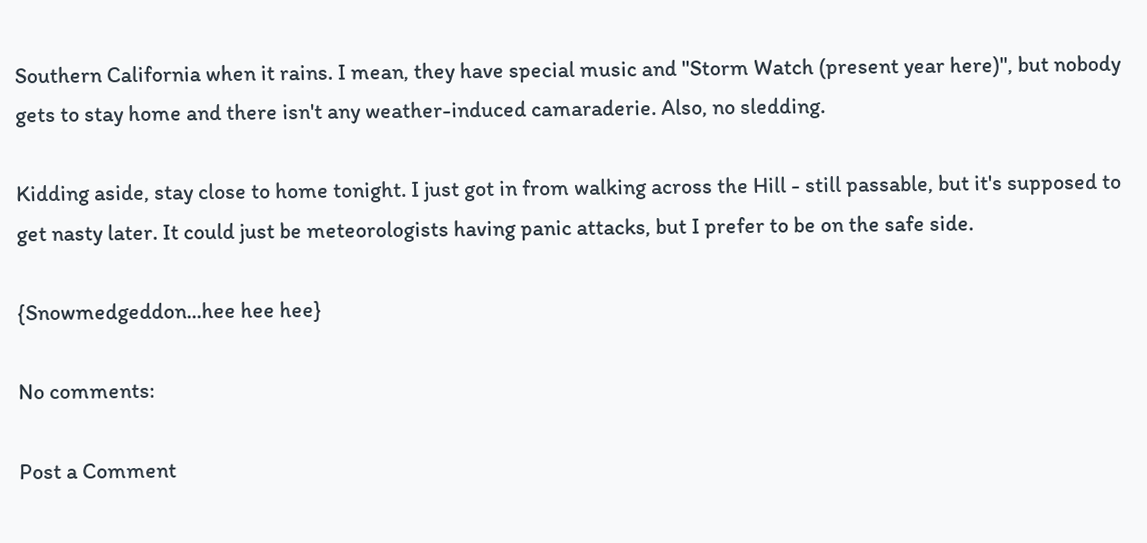Southern California when it rains. I mean, they have special music and "Storm Watch (present year here)", but nobody gets to stay home and there isn't any weather-induced camaraderie. Also, no sledding.

Kidding aside, stay close to home tonight. I just got in from walking across the Hill - still passable, but it's supposed to get nasty later. It could just be meteorologists having panic attacks, but I prefer to be on the safe side.

{Snowmedgeddon...hee hee hee}

No comments:

Post a Comment